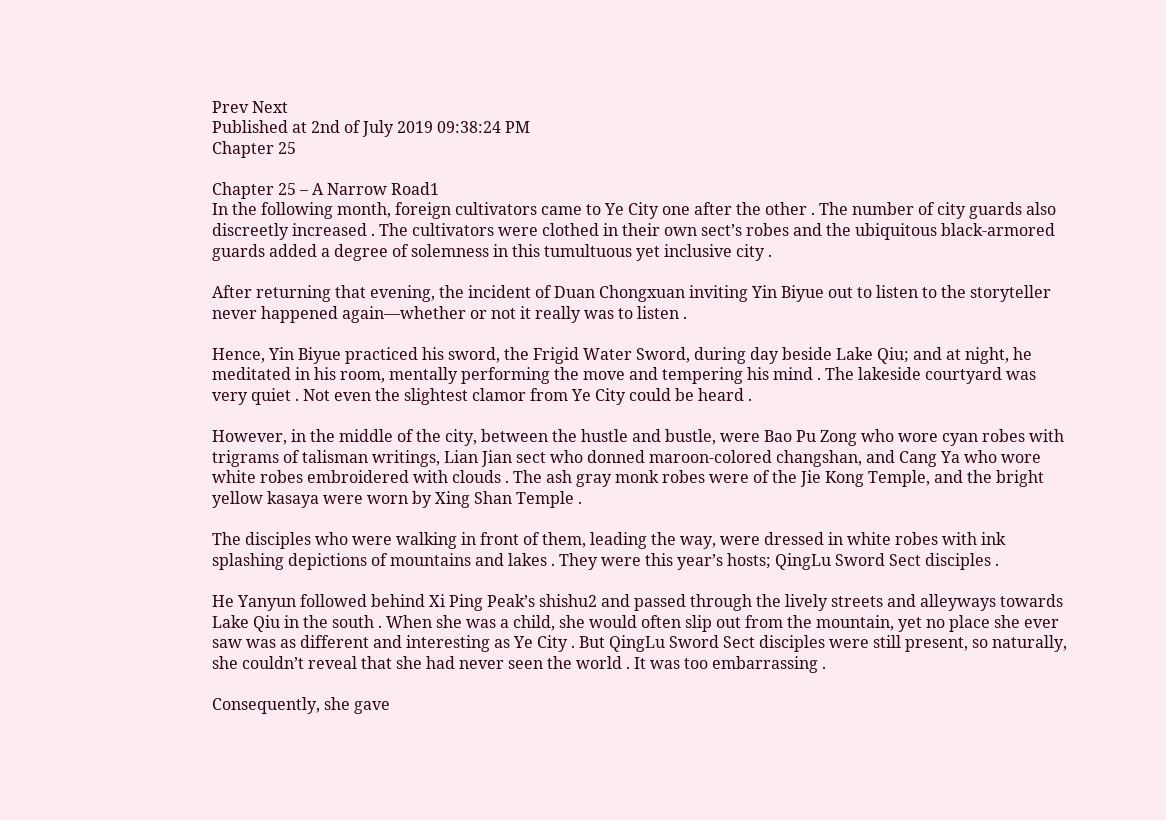Prev Next
Published at 2nd of July 2019 09:38:24 PM
Chapter 25

Chapter 25 – A Narrow Road1
In the following month, foreign cultivators came to Ye City one after the other . The number of city guards also discreetly increased . The cultivators were clothed in their own sect’s robes and the ubiquitous black-armored guards added a degree of solemness in this tumultuous yet inclusive city .

After returning that evening, the incident of Duan Chongxuan inviting Yin Biyue out to listen to the storyteller never happened again—whether or not it really was to listen .

Hence, Yin Biyue practiced his sword, the Frigid Water Sword, during day beside Lake Qiu; and at night, he meditated in his room, mentally performing the move and tempering his mind . The lakeside courtyard was very quiet . Not even the slightest clamor from Ye City could be heard .

However, in the middle of the city, between the hustle and bustle, were Bao Pu Zong who wore cyan robes with trigrams of talisman writings, Lian Jian sect who donned maroon-colored changshan, and Cang Ya who wore white robes embroidered with clouds . The ash gray monk robes were of the Jie Kong Temple, and the bright yellow kasaya were worn by Xing Shan Temple .

The disciples who were walking in front of them, leading the way, were dressed in white robes with ink splashing depictions of mountains and lakes . They were this year’s hosts; QingLu Sword Sect disciples .

He Yanyun followed behind Xi Ping Peak’s shishu2 and passed through the lively streets and alleyways towards Lake Qiu in the south . When she was a child, she would often slip out from the mountain, yet no place she ever saw was as different and interesting as Ye City . But QingLu Sword Sect disciples were still present, so naturally, she couldn’t reveal that she had never seen the world . It was too embarrassing .

Consequently, she gave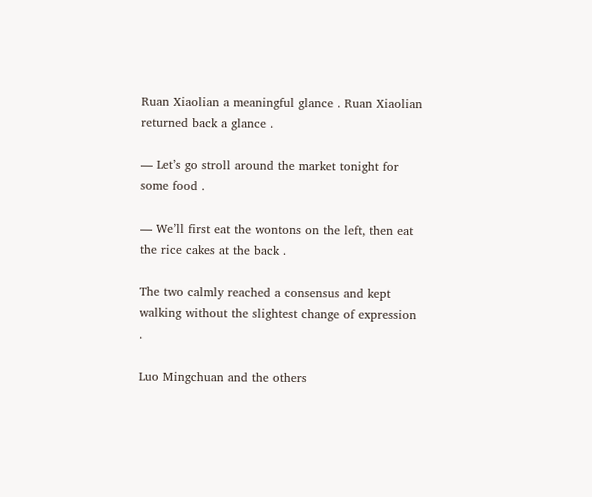Ruan Xiaolian a meaningful glance . Ruan Xiaolian returned back a glance .

— Let’s go stroll around the market tonight for some food .

— We’ll first eat the wontons on the left, then eat the rice cakes at the back .

The two calmly reached a consensus and kept walking without the slightest change of expression .

Luo Mingchuan and the others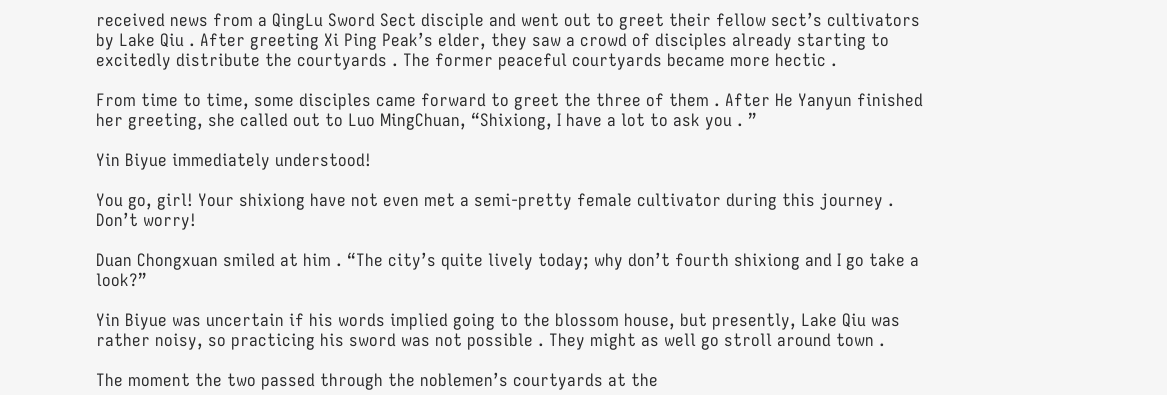received news from a QingLu Sword Sect disciple and went out to greet their fellow sect’s cultivators by Lake Qiu . After greeting Xi Ping Peak’s elder, they saw a crowd of disciples already starting to excitedly distribute the courtyards . The former peaceful courtyards became more hectic .

From time to time, some disciples came forward to greet the three of them . After He Yanyun finished her greeting, she called out to Luo MingChuan, “Shixiong, I have a lot to ask you . ”

Yin Biyue immediately understood!

You go, girl! Your shixiong have not even met a semi-pretty female cultivator during this journey . Don’t worry!

Duan Chongxuan smiled at him . “The city’s quite lively today; why don’t fourth shixiong and I go take a look?”

Yin Biyue was uncertain if his words implied going to the blossom house, but presently, Lake Qiu was rather noisy, so practicing his sword was not possible . They might as well go stroll around town .

The moment the two passed through the noblemen’s courtyards at the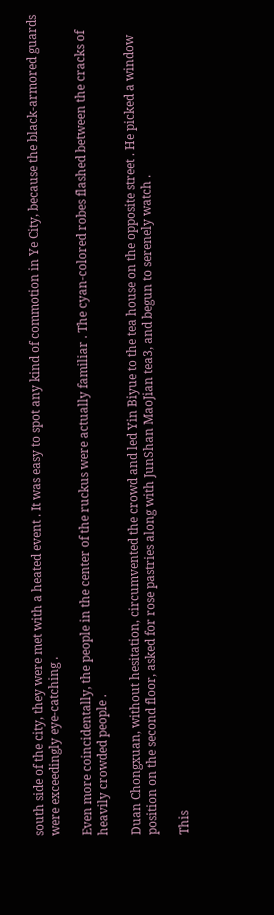south side of the city, they were met with a heated event . It was easy to spot any kind of commotion in Ye City, because the black-armored guards were exceedingly eye-catching .

Even more coincidentally, the people in the center of the ruckus were actually familiar . The cyan-colored robes flashed between the cracks of heavily crowded people .

Duan Chongxuan, without hesitation, circumvented the crowd and led Yin Biyue to the tea house on the opposite street . He picked a window position on the second floor, asked for rose pastries along with JunShan MaoJian tea3, and begun to serenely watch .

This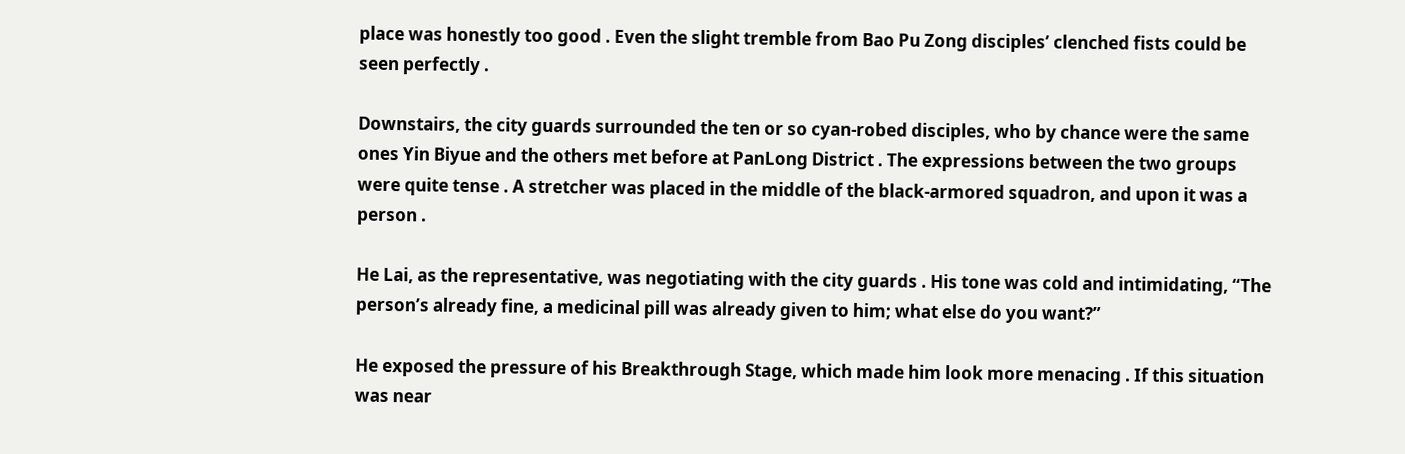place was honestly too good . Even the slight tremble from Bao Pu Zong disciples’ clenched fists could be seen perfectly .

Downstairs, the city guards surrounded the ten or so cyan-robed disciples, who by chance were the same ones Yin Biyue and the others met before at PanLong District . The expressions between the two groups were quite tense . A stretcher was placed in the middle of the black-armored squadron, and upon it was a person .

He Lai, as the representative, was negotiating with the city guards . His tone was cold and intimidating, “The person’s already fine, a medicinal pill was already given to him; what else do you want?”

He exposed the pressure of his Breakthrough Stage, which made him look more menacing . If this situation was near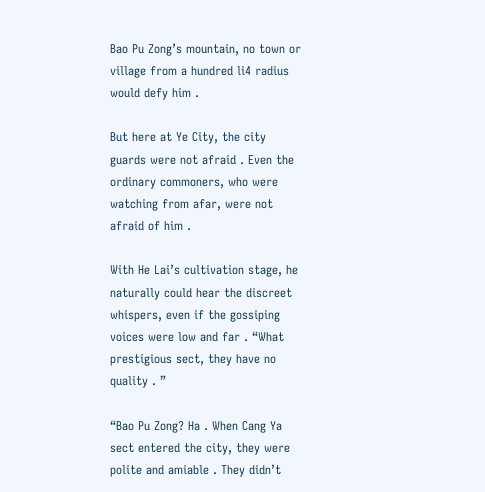Bao Pu Zong’s mountain, no town or village from a hundred li4 radius would defy him .

But here at Ye City, the city guards were not afraid . Even the ordinary commoners, who were watching from afar, were not afraid of him .

With He Lai’s cultivation stage, he naturally could hear the discreet whispers, even if the gossiping voices were low and far . “What prestigious sect, they have no quality . ”

“Bao Pu Zong? Ha . When Cang Ya sect entered the city, they were polite and amiable . They didn’t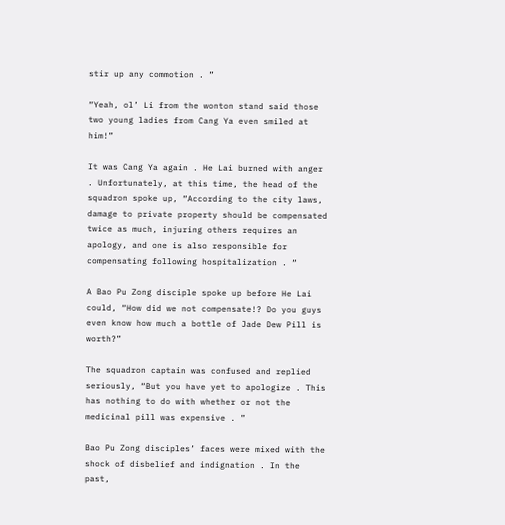stir up any commotion . ”

“Yeah, ol’ Li from the wonton stand said those two young ladies from Cang Ya even smiled at him!”

It was Cang Ya again . He Lai burned with anger . Unfortunately, at this time, the head of the squadron spoke up, “According to the city laws, damage to private property should be compensated twice as much, injuring others requires an apology, and one is also responsible for compensating following hospitalization . “

A Bao Pu Zong disciple spoke up before He Lai could, “How did we not compensate!? Do you guys even know how much a bottle of Jade Dew Pill is worth?”

The squadron captain was confused and replied seriously, “But you have yet to apologize . This has nothing to do with whether or not the medicinal pill was expensive . ”

Bao Pu Zong disciples’ faces were mixed with the shock of disbelief and indignation . In the past,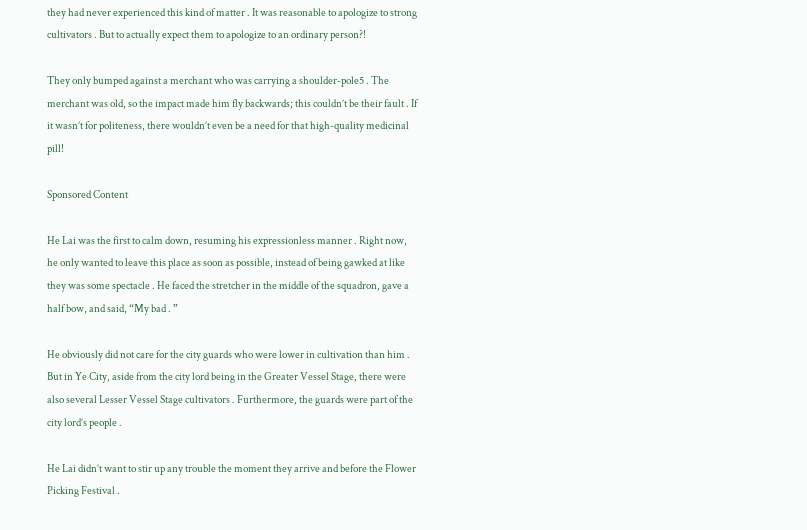they had never experienced this kind of matter . It was reasonable to apologize to strong cultivators . But to actually expect them to apologize to an ordinary person?!

They only bumped against a merchant who was carrying a shoulder-pole5 . The merchant was old, so the impact made him fly backwards; this couldn’t be their fault . If it wasn’t for politeness, there wouldn’t even be a need for that high-quality medicinal pill!

Sponsored Content

He Lai was the first to calm down, resuming his expressionless manner . Right now, he only wanted to leave this place as soon as possible, instead of being gawked at like they was some spectacle . He faced the stretcher in the middle of the squadron, gave a half bow, and said, “My bad . ”

He obviously did not care for the city guards who were lower in cultivation than him . But in Ye City, aside from the city lord being in the Greater Vessel Stage, there were also several Lesser Vessel Stage cultivators . Furthermore, the guards were part of the city lord’s people .

He Lai didn’t want to stir up any trouble the moment they arrive and before the Flower Picking Festival .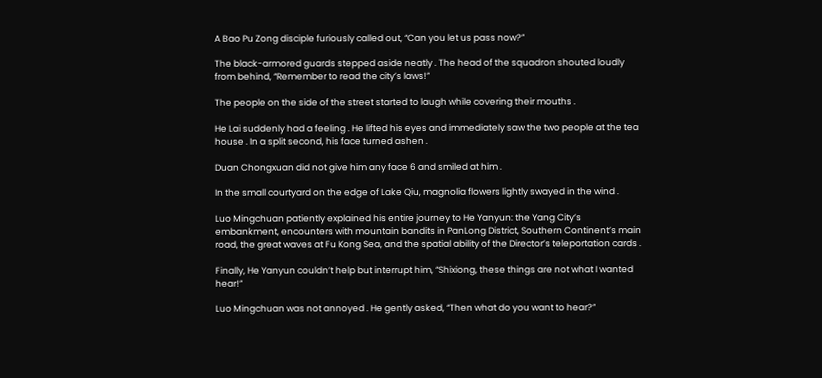A Bao Pu Zong disciple furiously called out, “Can you let us pass now?”

The black-armored guards stepped aside neatly . The head of the squadron shouted loudly from behind, “Remember to read the city’s laws!”

The people on the side of the street started to laugh while covering their mouths .

He Lai suddenly had a feeling . He lifted his eyes and immediately saw the two people at the tea house . In a split second, his face turned ashen .

Duan Chongxuan did not give him any face 6 and smiled at him .

In the small courtyard on the edge of Lake Qiu, magnolia flowers lightly swayed in the wind .

Luo Mingchuan patiently explained his entire journey to He Yanyun: the Yang City’s embankment, encounters with mountain bandits in PanLong District, Southern Continent’s main road, the great waves at Fu Kong Sea, and the spatial ability of the Director’s teleportation cards .

Finally, He Yanyun couldn’t help but interrupt him, “Shixiong, these things are not what I wanted hear!”

Luo Mingchuan was not annoyed . He gently asked, “Then what do you want to hear?”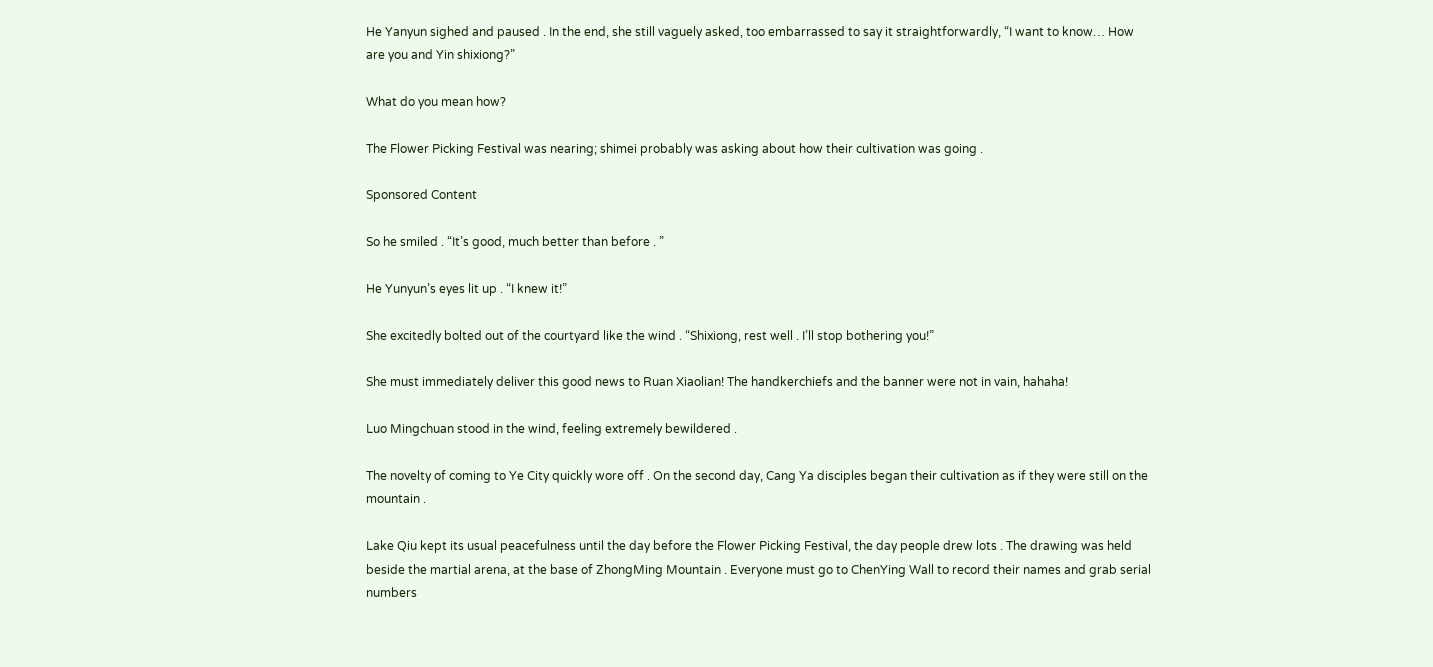He Yanyun sighed and paused . In the end, she still vaguely asked, too embarrassed to say it straightforwardly, “I want to know… How are you and Yin shixiong?”

What do you mean how?

The Flower Picking Festival was nearing; shimei probably was asking about how their cultivation was going .

Sponsored Content

So he smiled . “It’s good, much better than before . ”

He Yunyun’s eyes lit up . “I knew it!”

She excitedly bolted out of the courtyard like the wind . “Shixiong, rest well . I’ll stop bothering you!”

She must immediately deliver this good news to Ruan Xiaolian! The handkerchiefs and the banner were not in vain, hahaha!

Luo Mingchuan stood in the wind, feeling extremely bewildered .

The novelty of coming to Ye City quickly wore off . On the second day, Cang Ya disciples began their cultivation as if they were still on the mountain .

Lake Qiu kept its usual peacefulness until the day before the Flower Picking Festival, the day people drew lots . The drawing was held beside the martial arena, at the base of ZhongMing Mountain . Everyone must go to ChenYing Wall to record their names and grab serial numbers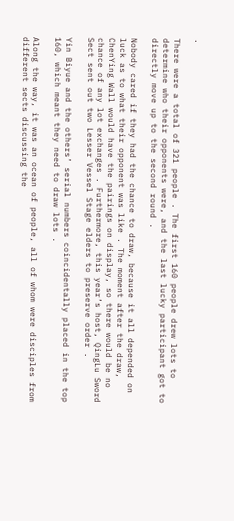.

There were a total of 321 people . The first 160 people drew lots to determine who their opponents were, and the last lucky participant got to directly move up to the second round .

Nobody cared if they had the chance to draw, because it all depended on luck as to what their opponent was like . The moment after the draw, ChenYing Wall would have the pairings on display, so there would be no chance of any lot exchanges . Furthermore, this year’s host, QingLu Sword Sect sent out two Lesser Vessel Stage elders to preserve order .

Yin Biyue and the others’ serial numbers coincidentally placed in the top 160, which meant they need to draw lots .

Along the way, it was an ocean of people, all of whom were disciples from different sects discussing the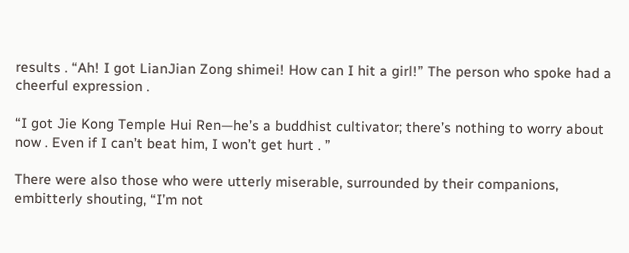results . “Ah! I got LianJian Zong shimei! How can I hit a girl!” The person who spoke had a cheerful expression .

“I got Jie Kong Temple Hui Ren—he’s a buddhist cultivator; there’s nothing to worry about now . Even if I can’t beat him, I won’t get hurt . ”

There were also those who were utterly miserable, surrounded by their companions, embitterly shouting, “I’m not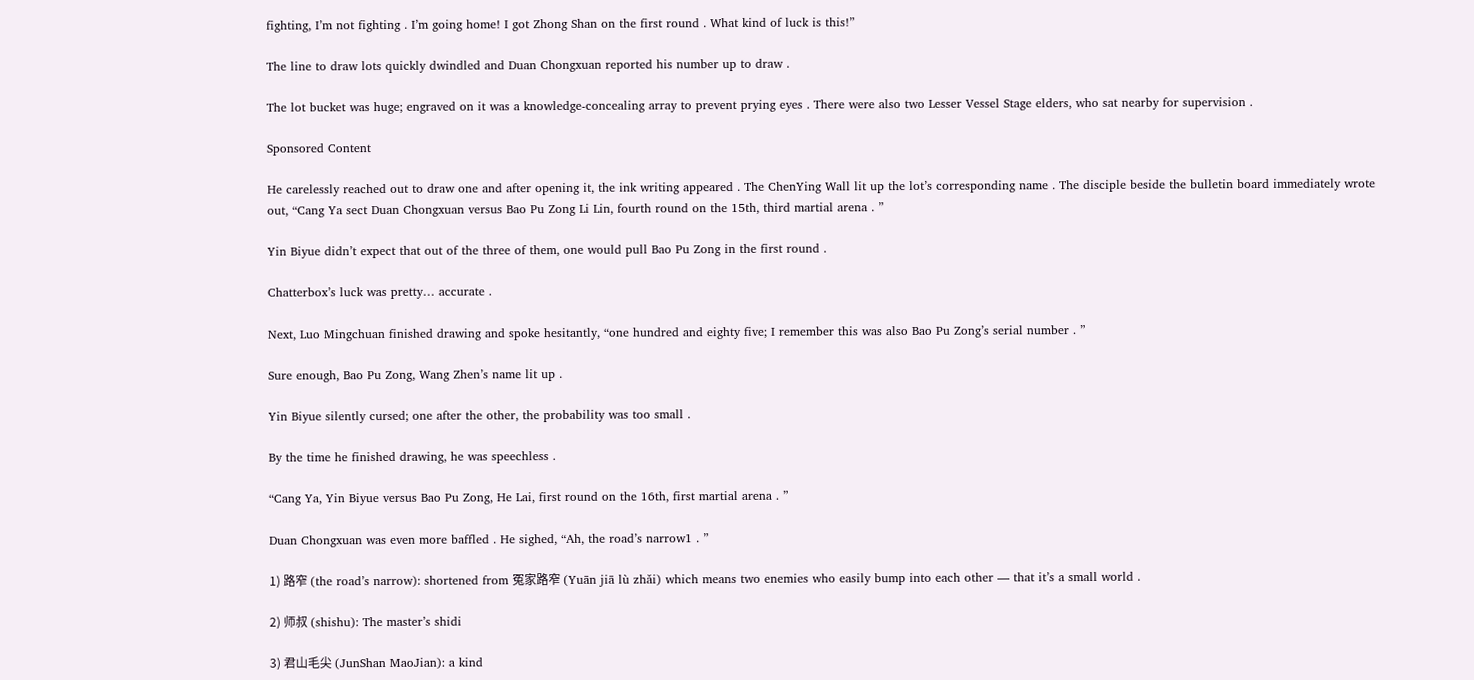fighting, I’m not fighting . I’m going home! I got Zhong Shan on the first round . What kind of luck is this!”

The line to draw lots quickly dwindled and Duan Chongxuan reported his number up to draw .

The lot bucket was huge; engraved on it was a knowledge-concealing array to prevent prying eyes . There were also two Lesser Vessel Stage elders, who sat nearby for supervision .

Sponsored Content

He carelessly reached out to draw one and after opening it, the ink writing appeared . The ChenYing Wall lit up the lot’s corresponding name . The disciple beside the bulletin board immediately wrote out, “Cang Ya sect Duan Chongxuan versus Bao Pu Zong Li Lin, fourth round on the 15th, third martial arena . ”

Yin Biyue didn’t expect that out of the three of them, one would pull Bao Pu Zong in the first round .

Chatterbox’s luck was pretty… accurate .

Next, Luo Mingchuan finished drawing and spoke hesitantly, “one hundred and eighty five; I remember this was also Bao Pu Zong’s serial number . ”

Sure enough, Bao Pu Zong, Wang Zhen’s name lit up .

Yin Biyue silently cursed; one after the other, the probability was too small .

By the time he finished drawing, he was speechless .

“Cang Ya, Yin Biyue versus Bao Pu Zong, He Lai, first round on the 16th, first martial arena . ”

Duan Chongxuan was even more baffled . He sighed, “Ah, the road’s narrow1 . ”

1) 路窄 (the road’s narrow): shortened from 冤家路窄 (Yuān jiā lù zhǎi) which means two enemies who easily bump into each other — that it’s a small world .

2) 师叔 (shishu): The master’s shidi

3) 君山毛尖 (JunShan MaoJian): a kind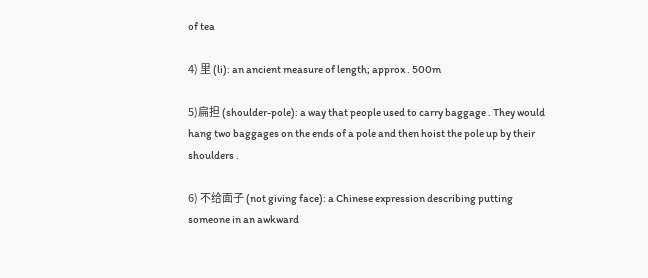of tea

4) 里 (li): an ancient measure of length; approx . 500m

5)扁担 (shoulder-pole): a way that people used to carry baggage . They would hang two baggages on the ends of a pole and then hoist the pole up by their shoulders .

6) 不给面子 (not giving face): a Chinese expression describing putting someone in an awkward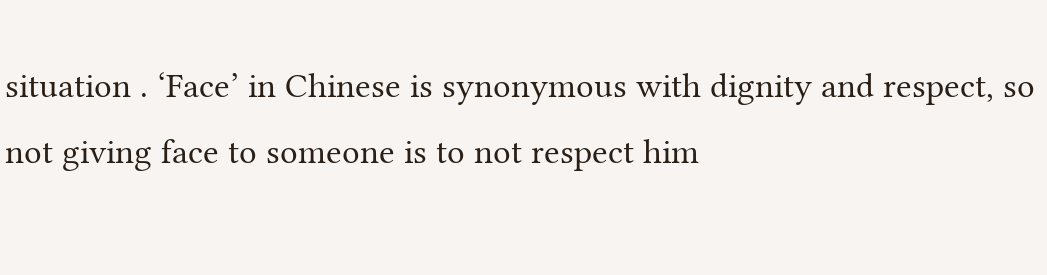situation . ‘Face’ in Chinese is synonymous with dignity and respect, so not giving face to someone is to not respect him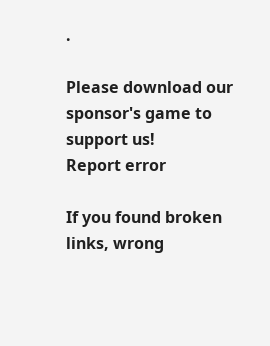.

Please download our sponsor's game to support us!
Report error

If you found broken links, wrong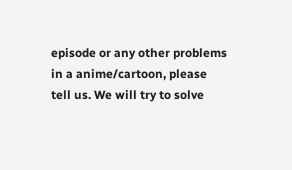episode or any other problems in a anime/cartoon, please tell us. We will try to solve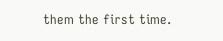them the first time.